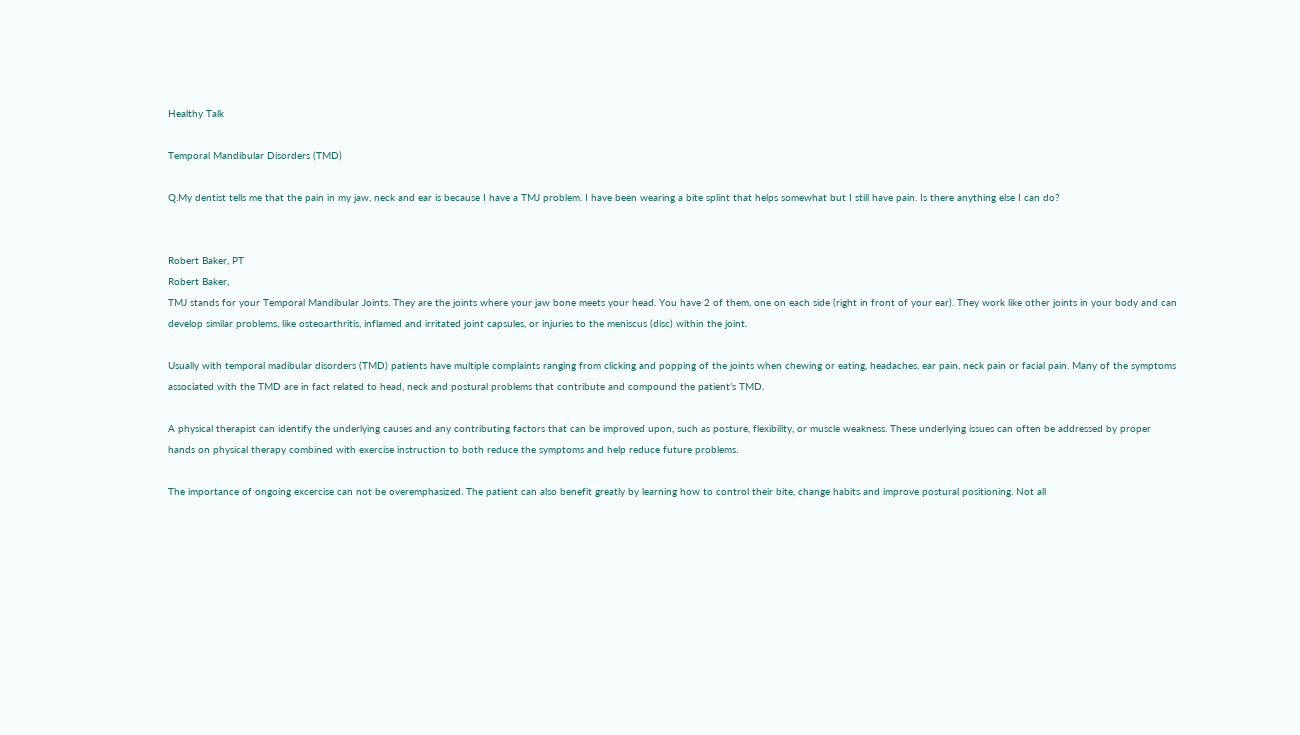Healthy Talk

Temporal Mandibular Disorders (TMD)

Q.My dentist tells me that the pain in my jaw, neck and ear is because I have a TMJ problem. I have been wearing a bite splint that helps somewhat but I still have pain. Is there anything else I can do?


Robert Baker, PT
Robert Baker,
TMJ stands for your Temporal Mandibular Joints. They are the joints where your jaw bone meets your head. You have 2 of them, one on each side (right in front of your ear). They work like other joints in your body and can develop similar problems, like osteoarthritis, inflamed and irritated joint capsules, or injuries to the meniscus (disc) within the joint.

Usually with temporal madibular disorders (TMD) patients have multiple complaints ranging from clicking and popping of the joints when chewing or eating, headaches, ear pain, neck pain or facial pain. Many of the symptoms associated with the TMD are in fact related to head, neck and postural problems that contribute and compound the patient’s TMD.

A physical therapist can identify the underlying causes and any contributing factors that can be improved upon, such as posture, flexibility, or muscle weakness. These underlying issues can often be addressed by proper hands on physical therapy combined with exercise instruction to both reduce the symptoms and help reduce future problems.

The importance of ongoing excercise can not be overemphasized. The patient can also benefit greatly by learning how to control their bite, change habits and improve postural positioning. Not all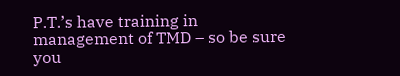P.T.’s have training in management of TMD – so be sure you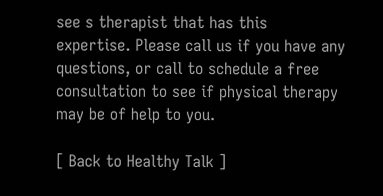see s therapist that has this expertise. Please call us if you have any questions, or call to schedule a free consultation to see if physical therapy may be of help to you.

[ Back to Healthy Talk ]